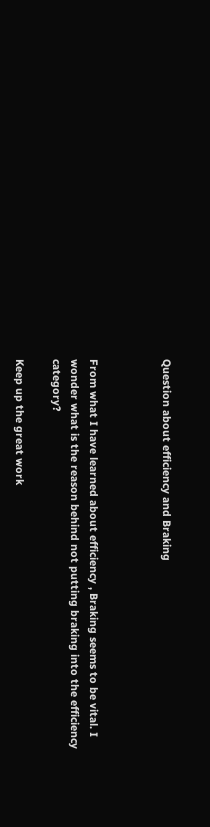Question about efficiency and Braking



From what I have learned about efficiency , Braking seems to be vital. I wonder what is the reason behind not putting braking into the efficiency category?

Keep up the great work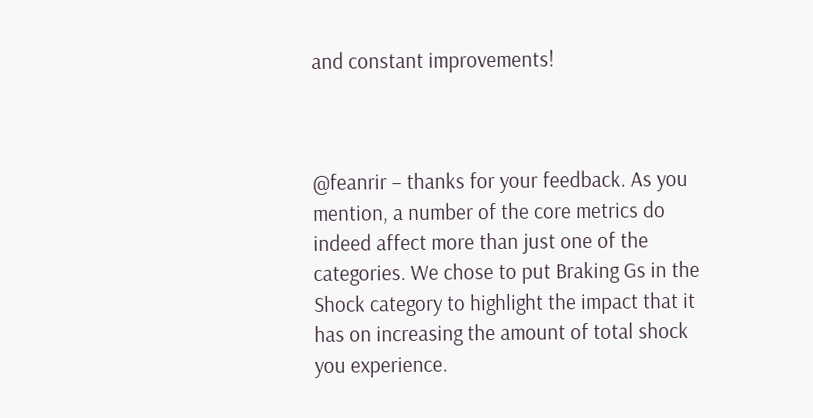and constant improvements!



@feanrir – thanks for your feedback. As you mention, a number of the core metrics do indeed affect more than just one of the categories. We chose to put Braking Gs in the Shock category to highlight the impact that it has on increasing the amount of total shock you experience.